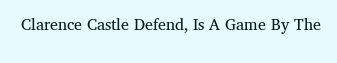Clarence Castle Defend, Is A Game By The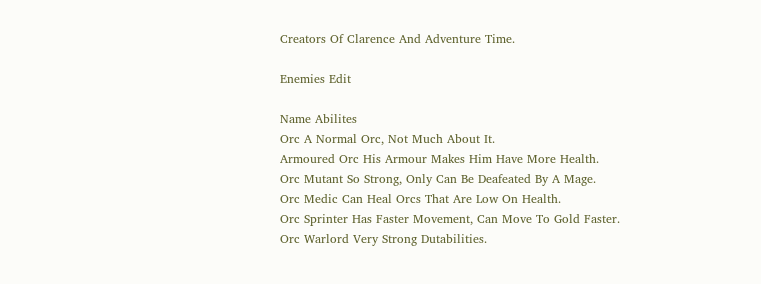Creators Of Clarence And Adventure Time.

Enemies Edit

Name Abilites
Orc A Normal Orc, Not Much About It.
Armoured Orc His Armour Makes Him Have More Health.
Orc Mutant So Strong, Only Can Be Deafeated By A Mage.
Orc Medic Can Heal Orcs That Are Low On Health.
Orc Sprinter Has Faster Movement, Can Move To Gold Faster.
Orc Warlord Very Strong Dutabilities.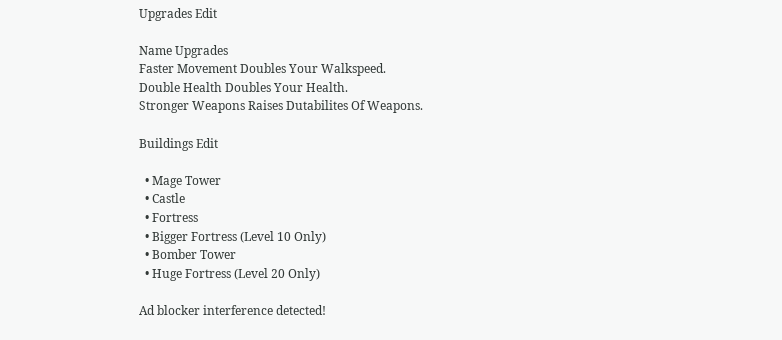Upgrades Edit

Name Upgrades
Faster Movement Doubles Your Walkspeed.
Double Health Doubles Your Health.
Stronger Weapons Raises Dutabilites Of Weapons.

Buildings Edit

  • Mage Tower
  • Castle
  • Fortress
  • Bigger Fortress (Level 10 Only)
  • Bomber Tower
  • Huge Fortress (Level 20 Only)

Ad blocker interference detected!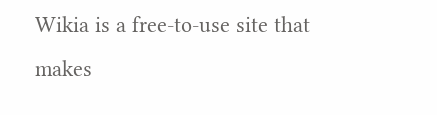Wikia is a free-to-use site that makes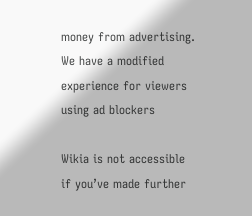money from advertising. We have a modified experience for viewers using ad blockers

Wikia is not accessible if you’ve made further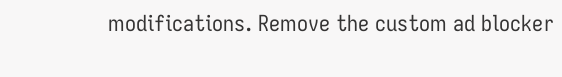modifications. Remove the custom ad blocker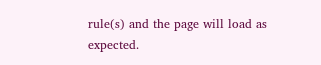rule(s) and the page will load as expected.